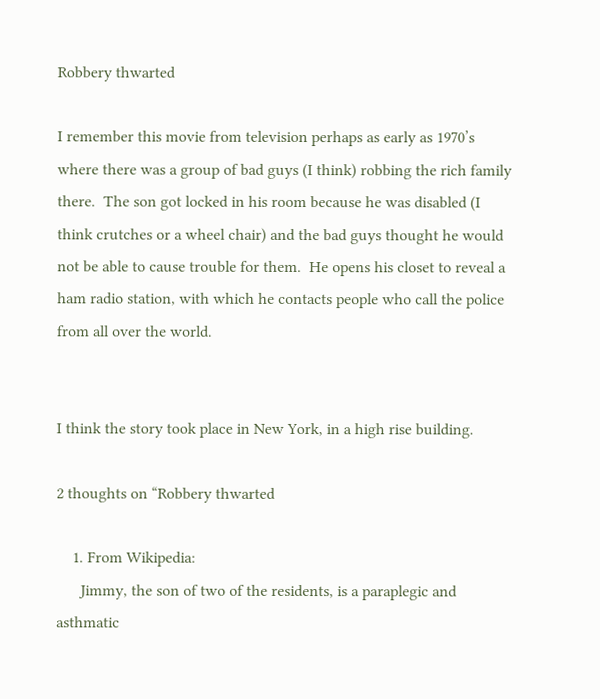Robbery thwarted

I remember this movie from television perhaps as early as 1970’s where there was a group of bad guys (I think) robbing the rich family there.  The son got locked in his room because he was disabled (I think crutches or a wheel chair) and the bad guys thought he would not be able to cause trouble for them.  He opens his closet to reveal a ham radio station, with which he contacts people who call the police from all over the world.


I think the story took place in New York, in a high rise building.

2 thoughts on “Robbery thwarted

    1. From Wikipedia:
      Jimmy, the son of two of the residents, is a paraplegic and asthmatic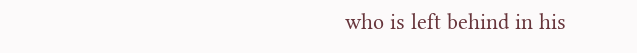who is left behind in his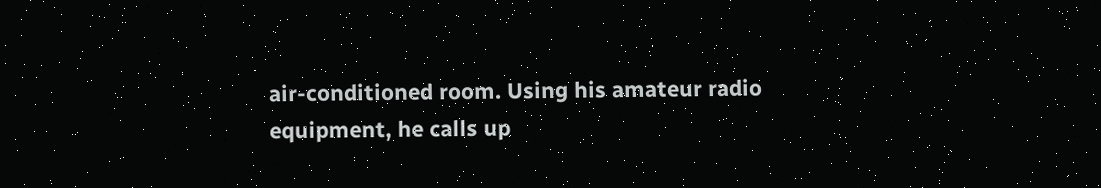air-conditioned room. Using his amateur radio equipment, he calls up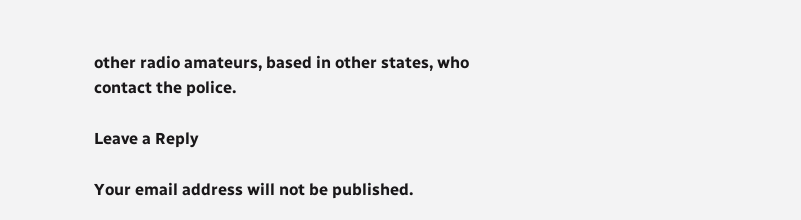other radio amateurs, based in other states, who contact the police.

Leave a Reply

Your email address will not be published.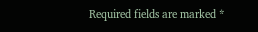Required fields are marked *